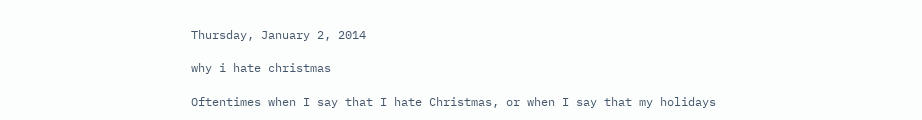Thursday, January 2, 2014

why i hate christmas

Oftentimes when I say that I hate Christmas, or when I say that my holidays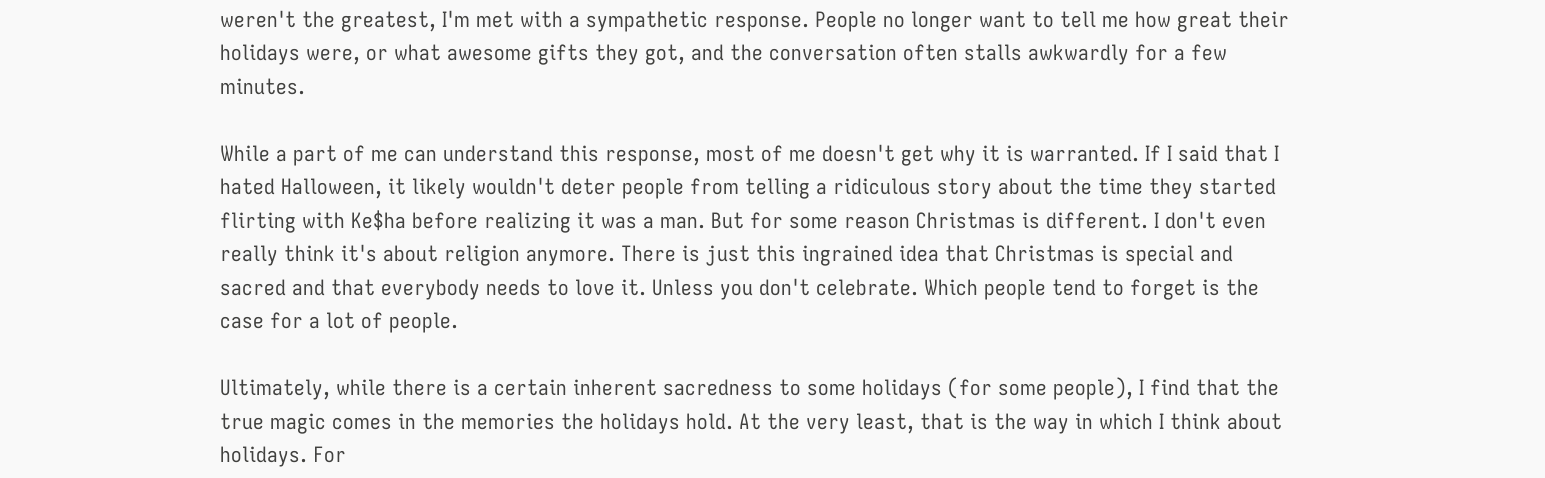weren't the greatest, I'm met with a sympathetic response. People no longer want to tell me how great their holidays were, or what awesome gifts they got, and the conversation often stalls awkwardly for a few minutes.

While a part of me can understand this response, most of me doesn't get why it is warranted. If I said that I hated Halloween, it likely wouldn't deter people from telling a ridiculous story about the time they started flirting with Ke$ha before realizing it was a man. But for some reason Christmas is different. I don't even really think it's about religion anymore. There is just this ingrained idea that Christmas is special and sacred and that everybody needs to love it. Unless you don't celebrate. Which people tend to forget is the case for a lot of people.

Ultimately, while there is a certain inherent sacredness to some holidays (for some people), I find that the true magic comes in the memories the holidays hold. At the very least, that is the way in which I think about holidays. For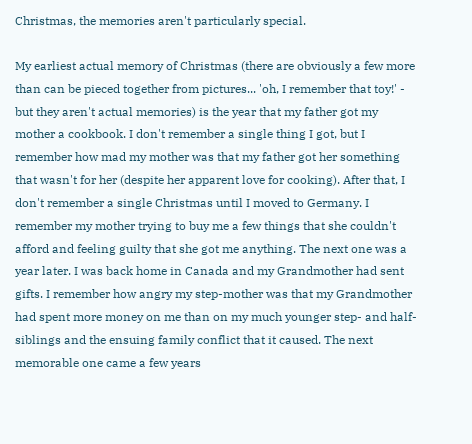Christmas, the memories aren't particularly special.

My earliest actual memory of Christmas (there are obviously a few more than can be pieced together from pictures... 'oh, I remember that toy!' - but they aren't actual memories) is the year that my father got my mother a cookbook. I don't remember a single thing I got, but I remember how mad my mother was that my father got her something that wasn't for her (despite her apparent love for cooking). After that, I don't remember a single Christmas until I moved to Germany. I remember my mother trying to buy me a few things that she couldn't afford and feeling guilty that she got me anything. The next one was a year later. I was back home in Canada and my Grandmother had sent gifts. I remember how angry my step-mother was that my Grandmother had spent more money on me than on my much younger step- and half-siblings and the ensuing family conflict that it caused. The next memorable one came a few years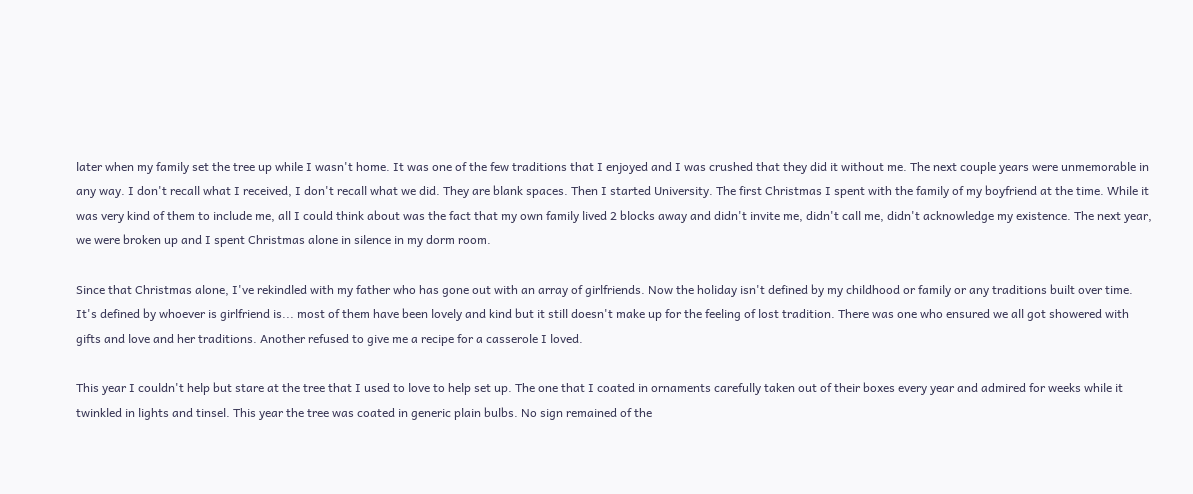later when my family set the tree up while I wasn't home. It was one of the few traditions that I enjoyed and I was crushed that they did it without me. The next couple years were unmemorable in any way. I don't recall what I received, I don't recall what we did. They are blank spaces. Then I started University. The first Christmas I spent with the family of my boyfriend at the time. While it was very kind of them to include me, all I could think about was the fact that my own family lived 2 blocks away and didn't invite me, didn't call me, didn't acknowledge my existence. The next year, we were broken up and I spent Christmas alone in silence in my dorm room.

Since that Christmas alone, I've rekindled with my father who has gone out with an array of girlfriends. Now the holiday isn't defined by my childhood or family or any traditions built over time. It's defined by whoever is girlfriend is... most of them have been lovely and kind but it still doesn't make up for the feeling of lost tradition. There was one who ensured we all got showered with gifts and love and her traditions. Another refused to give me a recipe for a casserole I loved.

This year I couldn't help but stare at the tree that I used to love to help set up. The one that I coated in ornaments carefully taken out of their boxes every year and admired for weeks while it twinkled in lights and tinsel. This year the tree was coated in generic plain bulbs. No sign remained of the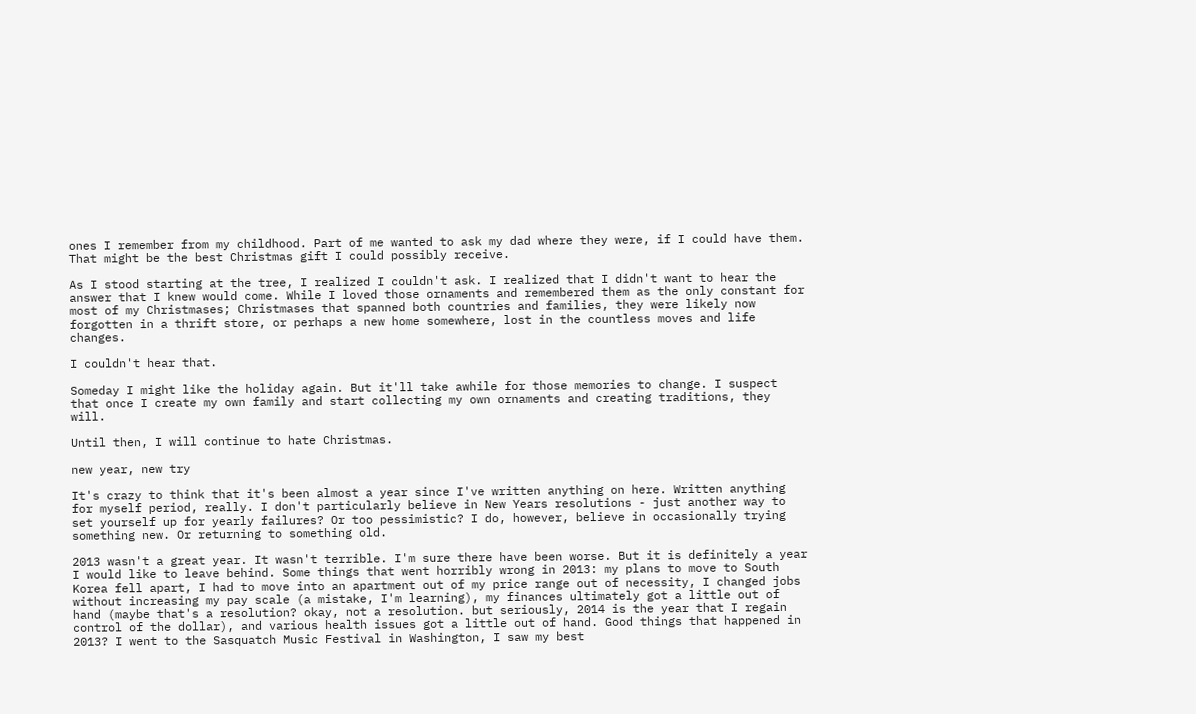ones I remember from my childhood. Part of me wanted to ask my dad where they were, if I could have them. That might be the best Christmas gift I could possibly receive.

As I stood starting at the tree, I realized I couldn't ask. I realized that I didn't want to hear the answer that I knew would come. While I loved those ornaments and remembered them as the only constant for most of my Christmases; Christmases that spanned both countries and families, they were likely now forgotten in a thrift store, or perhaps a new home somewhere, lost in the countless moves and life changes.

I couldn't hear that.

Someday I might like the holiday again. But it'll take awhile for those memories to change. I suspect that once I create my own family and start collecting my own ornaments and creating traditions, they will.

Until then, I will continue to hate Christmas.

new year, new try

It's crazy to think that it's been almost a year since I've written anything on here. Written anything for myself period, really. I don't particularly believe in New Years resolutions - just another way to set yourself up for yearly failures? Or too pessimistic? I do, however, believe in occasionally trying something new. Or returning to something old.

2013 wasn't a great year. It wasn't terrible. I'm sure there have been worse. But it is definitely a year I would like to leave behind. Some things that went horribly wrong in 2013: my plans to move to South Korea fell apart, I had to move into an apartment out of my price range out of necessity, I changed jobs without increasing my pay scale (a mistake, I'm learning), my finances ultimately got a little out of hand (maybe that's a resolution? okay, not a resolution. but seriously, 2014 is the year that I regain control of the dollar), and various health issues got a little out of hand. Good things that happened in 2013? I went to the Sasquatch Music Festival in Washington, I saw my best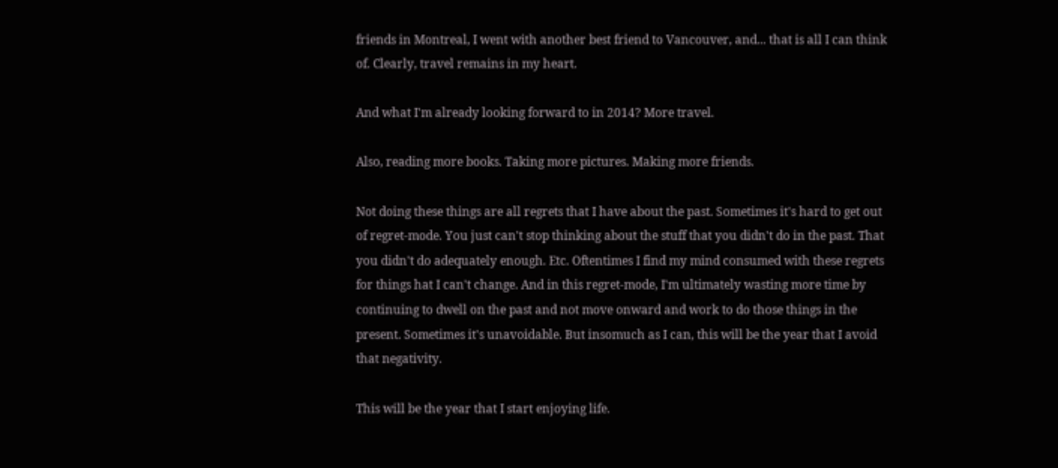friends in Montreal, I went with another best friend to Vancouver, and... that is all I can think of. Clearly, travel remains in my heart.

And what I'm already looking forward to in 2014? More travel.

Also, reading more books. Taking more pictures. Making more friends.

Not doing these things are all regrets that I have about the past. Sometimes it's hard to get out of regret-mode. You just can't stop thinking about the stuff that you didn't do in the past. That you didn't do adequately enough. Etc. Oftentimes I find my mind consumed with these regrets for things hat I can't change. And in this regret-mode, I'm ultimately wasting more time by continuing to dwell on the past and not move onward and work to do those things in the present. Sometimes it's unavoidable. But insomuch as I can, this will be the year that I avoid that negativity.

This will be the year that I start enjoying life.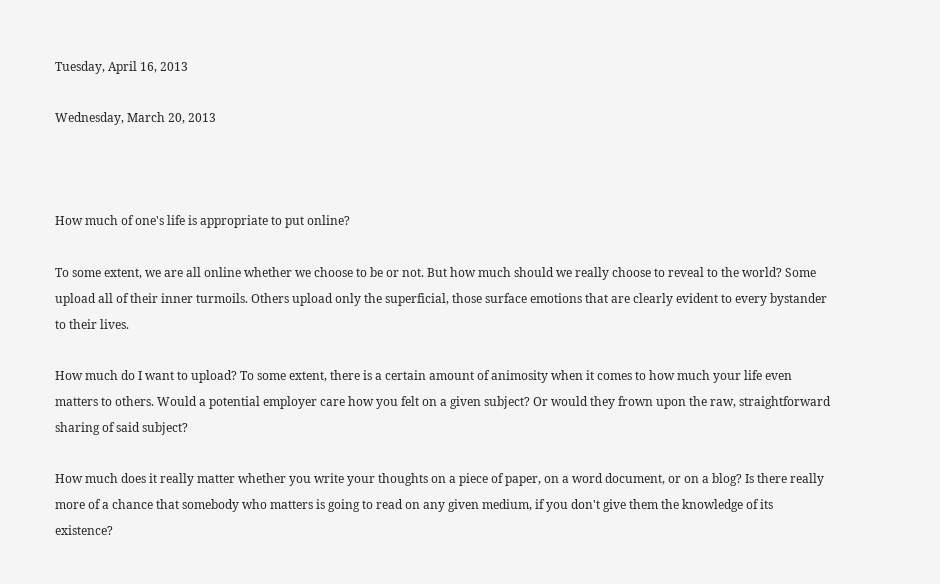Tuesday, April 16, 2013

Wednesday, March 20, 2013



How much of one's life is appropriate to put online?

To some extent, we are all online whether we choose to be or not. But how much should we really choose to reveal to the world? Some upload all of their inner turmoils. Others upload only the superficial, those surface emotions that are clearly evident to every bystander to their lives.

How much do I want to upload? To some extent, there is a certain amount of animosity when it comes to how much your life even matters to others. Would a potential employer care how you felt on a given subject? Or would they frown upon the raw, straightforward sharing of said subject?

How much does it really matter whether you write your thoughts on a piece of paper, on a word document, or on a blog? Is there really more of a chance that somebody who matters is going to read on any given medium, if you don't give them the knowledge of its existence?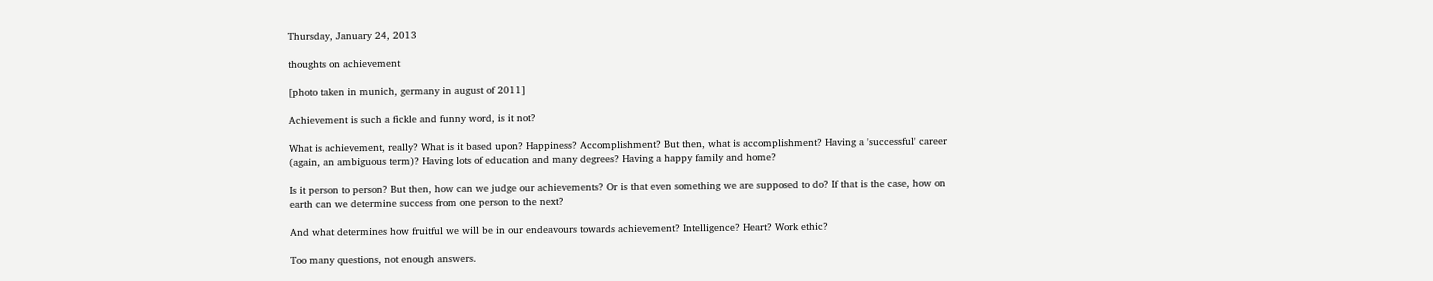Thursday, January 24, 2013

thoughts on achievement

[photo taken in munich, germany in august of 2011]

Achievement is such a fickle and funny word, is it not?

What is achievement, really? What is it based upon? Happiness? Accomplishment? But then, what is accomplishment? Having a 'successful' career (again, an ambiguous term)? Having lots of education and many degrees? Having a happy family and home?

Is it person to person? But then, how can we judge our achievements? Or is that even something we are supposed to do? If that is the case, how on earth can we determine success from one person to the next?

And what determines how fruitful we will be in our endeavours towards achievement? Intelligence? Heart? Work ethic?

Too many questions, not enough answers.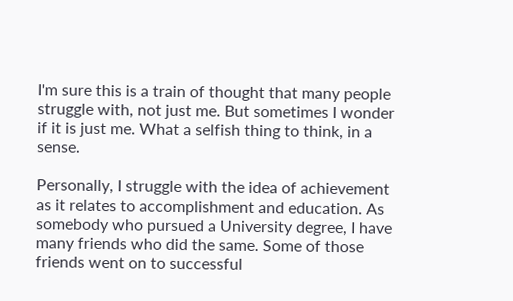I'm sure this is a train of thought that many people struggle with, not just me. But sometimes I wonder if it is just me. What a selfish thing to think, in a sense.

Personally, I struggle with the idea of achievement as it relates to accomplishment and education. As somebody who pursued a University degree, I have many friends who did the same. Some of those friends went on to successful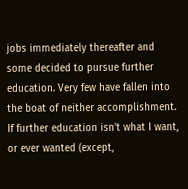jobs immediately thereafter and some decided to pursue further education. Very few have fallen into the boat of neither accomplishment. If further education isn't what I want, or ever wanted (except,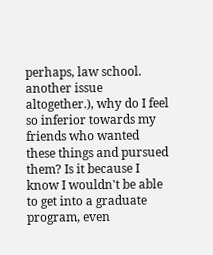perhaps, law school. another issue altogether.), why do I feel so inferior towards my friends who wanted these things and pursued them? Is it because I know I wouldn't be able to get into a graduate program, even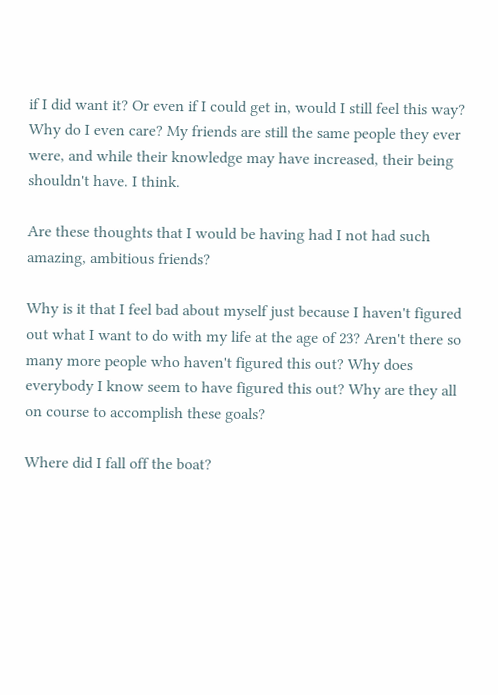if I did want it? Or even if I could get in, would I still feel this way? Why do I even care? My friends are still the same people they ever were, and while their knowledge may have increased, their being shouldn't have. I think.

Are these thoughts that I would be having had I not had such amazing, ambitious friends?

Why is it that I feel bad about myself just because I haven't figured out what I want to do with my life at the age of 23? Aren't there so many more people who haven't figured this out? Why does everybody I know seem to have figured this out? Why are they all on course to accomplish these goals?

Where did I fall off the boat?